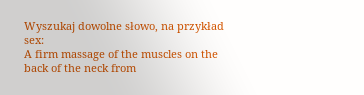Wyszukaj dowolne słowo, na przykład sex:
A firm massage of the muscles on the back of the neck from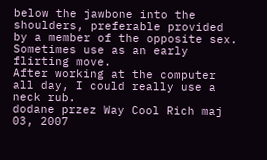below the jawbone into the shoulders, preferable provided by a member of the opposite sex. Sometimes use as an early flirting move.
After working at the computer all day, I could really use a neck rub.
dodane przez Way Cool Rich maj 03, 2007